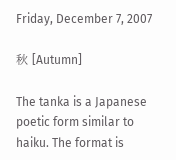Friday, December 7, 2007

秋 [Autumn]

The tanka is a Japanese poetic form similar to haiku. The format is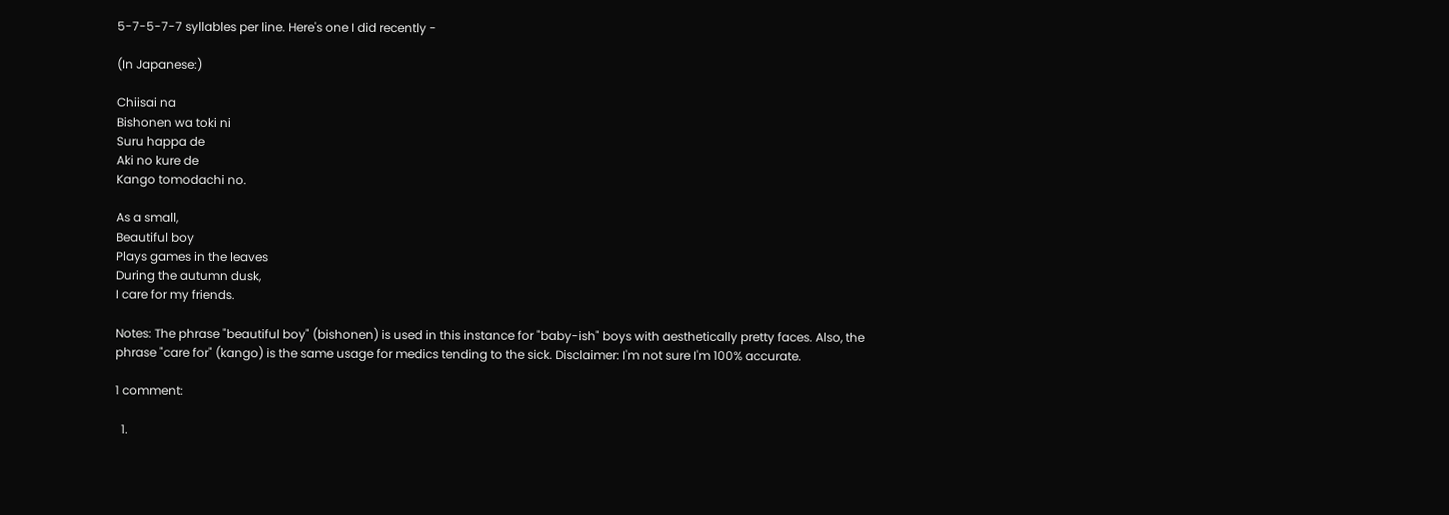5-7-5-7-7 syllables per line. Here's one I did recently -

(In Japanese:)

Chiisai na
Bishonen wa toki ni
Suru happa de
Aki no kure de
Kango tomodachi no.

As a small,
Beautiful boy
Plays games in the leaves
During the autumn dusk,
I care for my friends.

Notes: The phrase "beautiful boy" (bishonen) is used in this instance for "baby-ish" boys with aesthetically pretty faces. Also, the phrase "care for" (kango) is the same usage for medics tending to the sick. Disclaimer: I'm not sure I'm 100% accurate.

1 comment:

  1.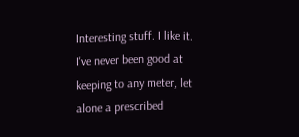Interesting stuff. I like it. I've never been good at keeping to any meter, let alone a prescribed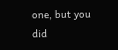one, but you did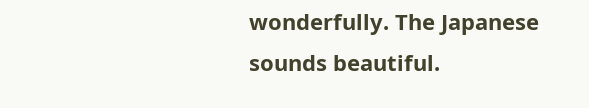wonderfully. The Japanese sounds beautiful.